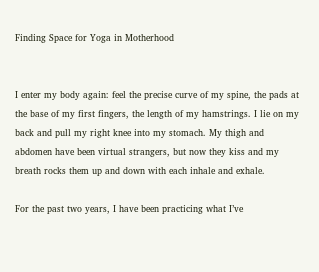Finding Space for Yoga in Motherhood


I enter my body again: feel the precise curve of my spine, the pads at the base of my first fingers, the length of my hamstrings. I lie on my back and pull my right knee into my stomach. My thigh and abdomen have been virtual strangers, but now they kiss and my breath rocks them up and down with each inhale and exhale.

For the past two years, I have been practicing what I’ve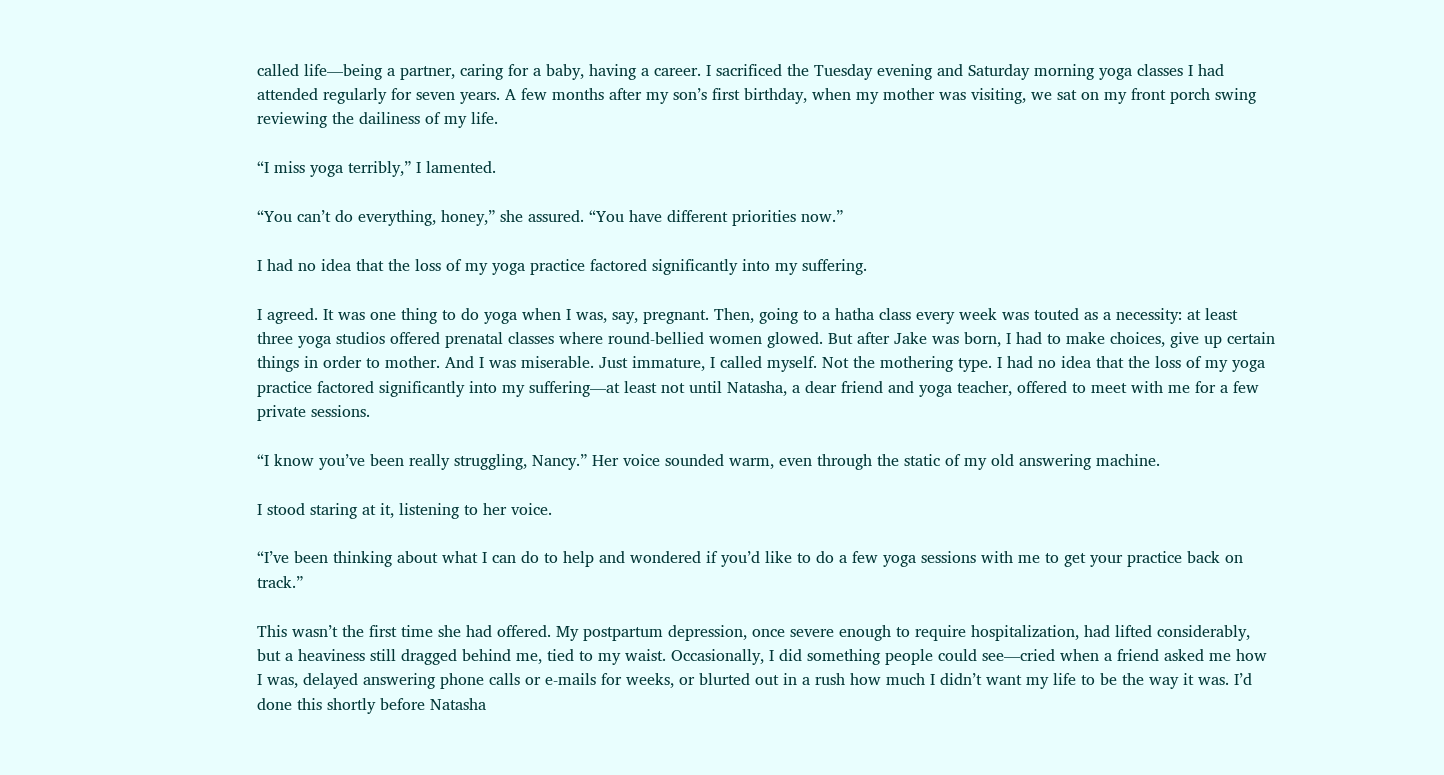called life—being a partner, caring for a baby, having a career. I sacrificed the Tuesday evening and Saturday morning yoga classes I had attended regularly for seven years. A few months after my son’s first birthday, when my mother was visiting, we sat on my front porch swing reviewing the dailiness of my life.

“I miss yoga terribly,” I lamented.

“You can’t do everything, honey,” she assured. “You have different priorities now.”

I had no idea that the loss of my yoga practice factored significantly into my suffering.

I agreed. It was one thing to do yoga when I was, say, pregnant. Then, going to a hatha class every week was touted as a necessity: at least three yoga studios offered prenatal classes where round-bellied women glowed. But after Jake was born, I had to make choices, give up certain things in order to mother. And I was miserable. Just immature, I called myself. Not the mothering type. I had no idea that the loss of my yoga practice factored significantly into my suffering—at least not until Natasha, a dear friend and yoga teacher, offered to meet with me for a few private sessions.

“I know you’ve been really struggling, Nancy.” Her voice sounded warm, even through the static of my old answering machine.

I stood staring at it, listening to her voice.

“I’ve been thinking about what I can do to help and wondered if you’d like to do a few yoga sessions with me to get your practice back on track.”

This wasn’t the first time she had offered. My postpartum depression, once severe enough to require hospitalization, had lifted considerably, but a heaviness still dragged behind me, tied to my waist. Occasionally, I did something people could see—cried when a friend asked me how I was, delayed answering phone calls or e-mails for weeks, or blurted out in a rush how much I didn’t want my life to be the way it was. I’d done this shortly before Natasha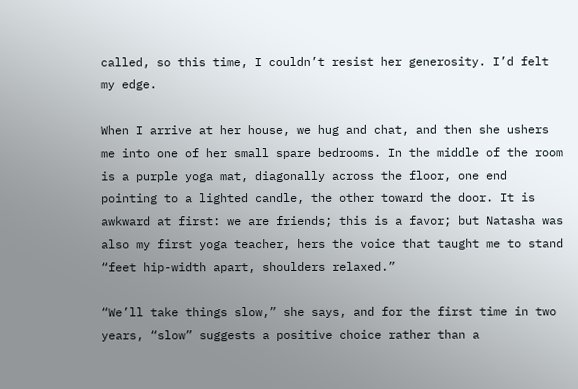called, so this time, I couldn’t resist her generosity. I’d felt my edge.

When I arrive at her house, we hug and chat, and then she ushers me into one of her small spare bedrooms. In the middle of the room is a purple yoga mat, diagonally across the floor, one end pointing to a lighted candle, the other toward the door. It is awkward at first: we are friends; this is a favor; but Natasha was also my first yoga teacher, hers the voice that taught me to stand “feet hip-width apart, shoulders relaxed.”

“We’ll take things slow,” she says, and for the first time in two years, “slow” suggests a positive choice rather than a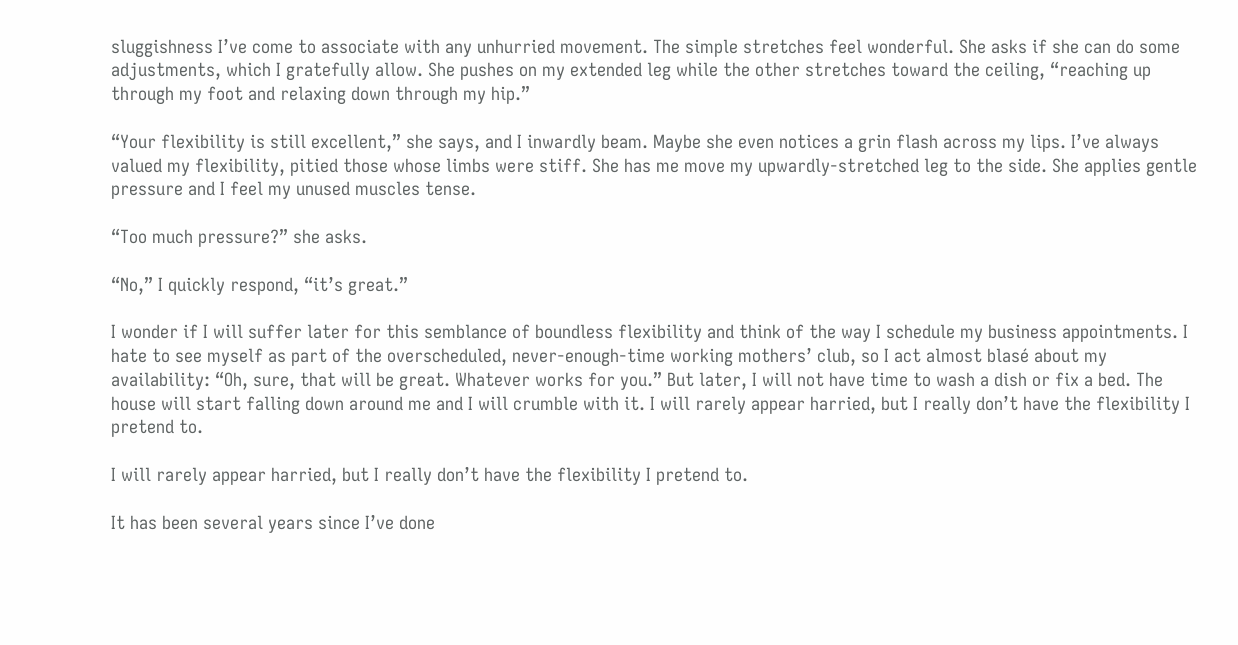sluggishness I’ve come to associate with any unhurried movement. The simple stretches feel wonderful. She asks if she can do some adjustments, which I gratefully allow. She pushes on my extended leg while the other stretches toward the ceiling, “reaching up through my foot and relaxing down through my hip.”

“Your flexibility is still excellent,” she says, and I inwardly beam. Maybe she even notices a grin flash across my lips. I’ve always valued my flexibility, pitied those whose limbs were stiff. She has me move my upwardly-stretched leg to the side. She applies gentle pressure and I feel my unused muscles tense.

“Too much pressure?” she asks.

“No,” I quickly respond, “it’s great.”

I wonder if I will suffer later for this semblance of boundless flexibility and think of the way I schedule my business appointments. I hate to see myself as part of the overscheduled, never-enough-time working mothers’ club, so I act almost blasé about my availability: “Oh, sure, that will be great. Whatever works for you.” But later, I will not have time to wash a dish or fix a bed. The house will start falling down around me and I will crumble with it. I will rarely appear harried, but I really don’t have the flexibility I pretend to.

I will rarely appear harried, but I really don’t have the flexibility I pretend to.

It has been several years since I’ve done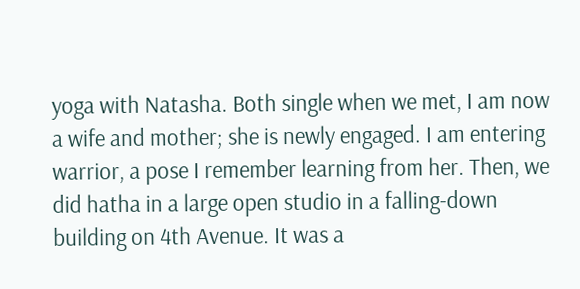yoga with Natasha. Both single when we met, I am now a wife and mother; she is newly engaged. I am entering warrior, a pose I remember learning from her. Then, we did hatha in a large open studio in a falling-down building on 4th Avenue. It was a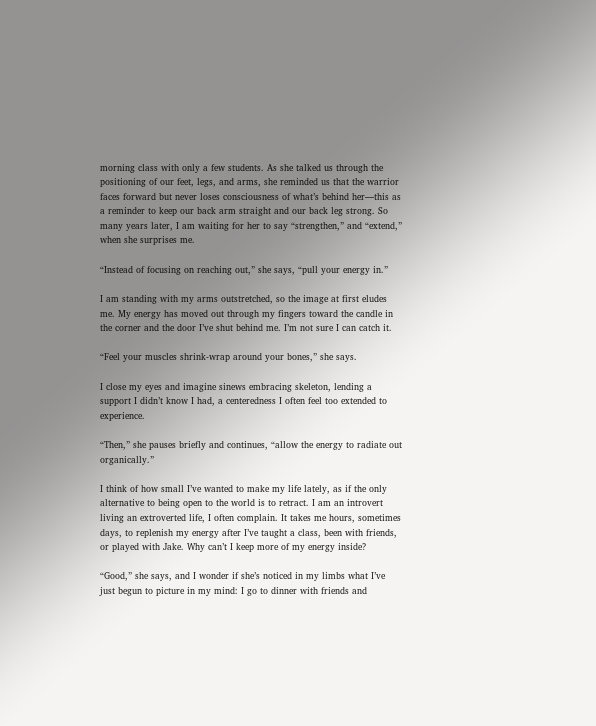morning class with only a few students. As she talked us through the positioning of our feet, legs, and arms, she reminded us that the warrior faces forward but never loses consciousness of what’s behind her—this as a reminder to keep our back arm straight and our back leg strong. So many years later, I am waiting for her to say “strengthen,” and “extend,” when she surprises me.

“Instead of focusing on reaching out,” she says, “pull your energy in.”

I am standing with my arms outstretched, so the image at first eludes me. My energy has moved out through my fingers toward the candle in the corner and the door I’ve shut behind me. I’m not sure I can catch it.

“Feel your muscles shrink-wrap around your bones,” she says.

I close my eyes and imagine sinews embracing skeleton, lending a support I didn’t know I had, a centeredness I often feel too extended to experience.

“Then,” she pauses briefly and continues, “allow the energy to radiate out organically.”

I think of how small I’ve wanted to make my life lately, as if the only alternative to being open to the world is to retract. I am an introvert living an extroverted life, I often complain. It takes me hours, sometimes days, to replenish my energy after I’ve taught a class, been with friends, or played with Jake. Why can’t I keep more of my energy inside?

“Good,” she says, and I wonder if she’s noticed in my limbs what I’ve just begun to picture in my mind: I go to dinner with friends and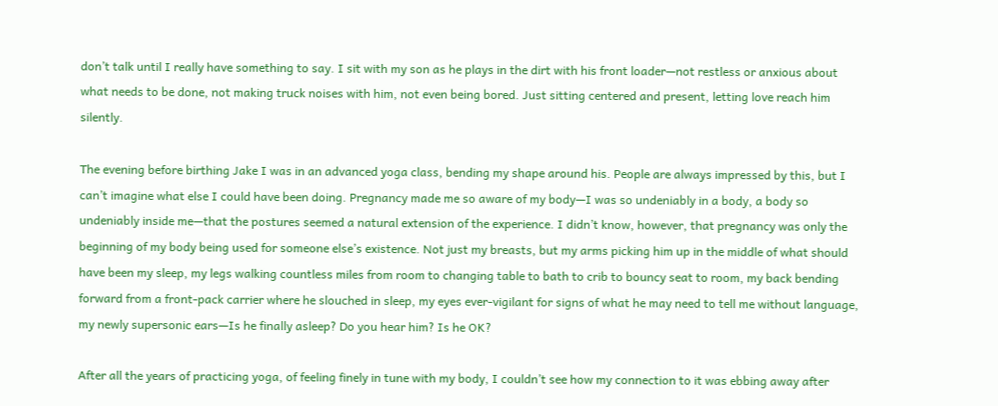don’t talk until I really have something to say. I sit with my son as he plays in the dirt with his front loader—not restless or anxious about what needs to be done, not making truck noises with him, not even being bored. Just sitting centered and present, letting love reach him silently.

The evening before birthing Jake I was in an advanced yoga class, bending my shape around his. People are always impressed by this, but I can’t imagine what else I could have been doing. Pregnancy made me so aware of my body—I was so undeniably in a body, a body so undeniably inside me—that the postures seemed a natural extension of the experience. I didn’t know, however, that pregnancy was only the beginning of my body being used for someone else’s existence. Not just my breasts, but my arms picking him up in the middle of what should have been my sleep, my legs walking countless miles from room to changing table to bath to crib to bouncy seat to room, my back bending forward from a front-pack carrier where he slouched in sleep, my eyes ever-vigilant for signs of what he may need to tell me without language, my newly supersonic ears—Is he finally asleep? Do you hear him? Is he OK?

After all the years of practicing yoga, of feeling finely in tune with my body, I couldn’t see how my connection to it was ebbing away after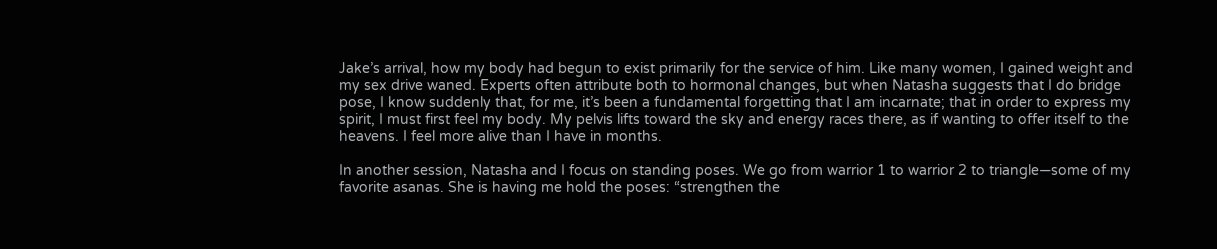Jake’s arrival, how my body had begun to exist primarily for the service of him. Like many women, I gained weight and my sex drive waned. Experts often attribute both to hormonal changes, but when Natasha suggests that I do bridge pose, I know suddenly that, for me, it’s been a fundamental forgetting that I am incarnate; that in order to express my spirit, I must first feel my body. My pelvis lifts toward the sky and energy races there, as if wanting to offer itself to the heavens. I feel more alive than I have in months.

In another session, Natasha and I focus on standing poses. We go from warrior 1 to warrior 2 to triangle—some of my favorite asanas. She is having me hold the poses: “strengthen the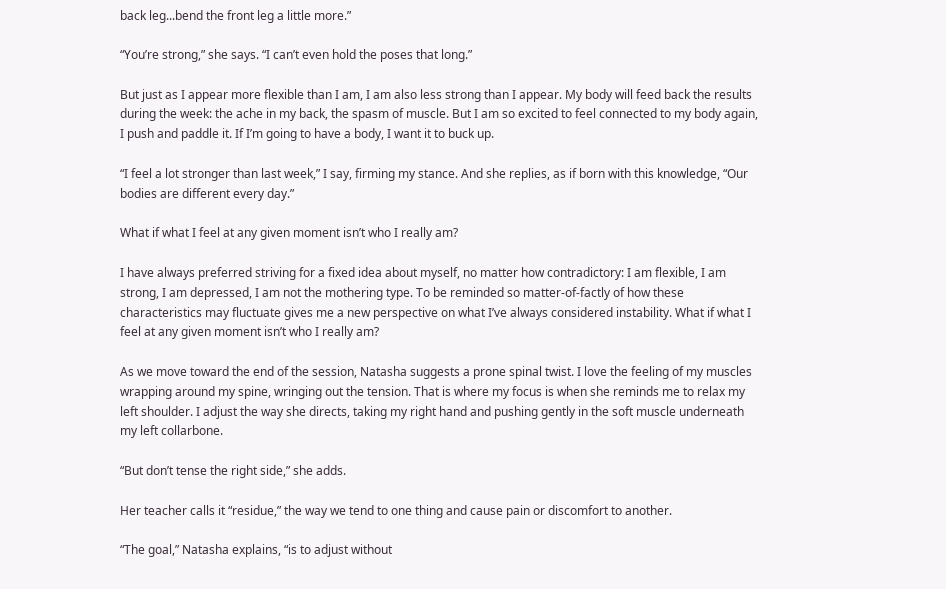back leg...bend the front leg a little more.”

“You’re strong,” she says. “I can’t even hold the poses that long.”

But just as I appear more flexible than I am, I am also less strong than I appear. My body will feed back the results during the week: the ache in my back, the spasm of muscle. But I am so excited to feel connected to my body again, I push and paddle it. If I’m going to have a body, I want it to buck up.

“I feel a lot stronger than last week,” I say, firming my stance. And she replies, as if born with this knowledge, “Our bodies are different every day.”

What if what I feel at any given moment isn’t who I really am?

I have always preferred striving for a fixed idea about myself, no matter how contradictory: I am flexible, I am strong, I am depressed, I am not the mothering type. To be reminded so matter-of-factly of how these characteristics may fluctuate gives me a new perspective on what I’ve always considered instability. What if what I feel at any given moment isn’t who I really am?

As we move toward the end of the session, Natasha suggests a prone spinal twist. I love the feeling of my muscles wrapping around my spine, wringing out the tension. That is where my focus is when she reminds me to relax my left shoulder. I adjust the way she directs, taking my right hand and pushing gently in the soft muscle underneath my left collarbone.

“But don’t tense the right side,” she adds.

Her teacher calls it “residue,” the way we tend to one thing and cause pain or discomfort to another.

“The goal,” Natasha explains, “is to adjust without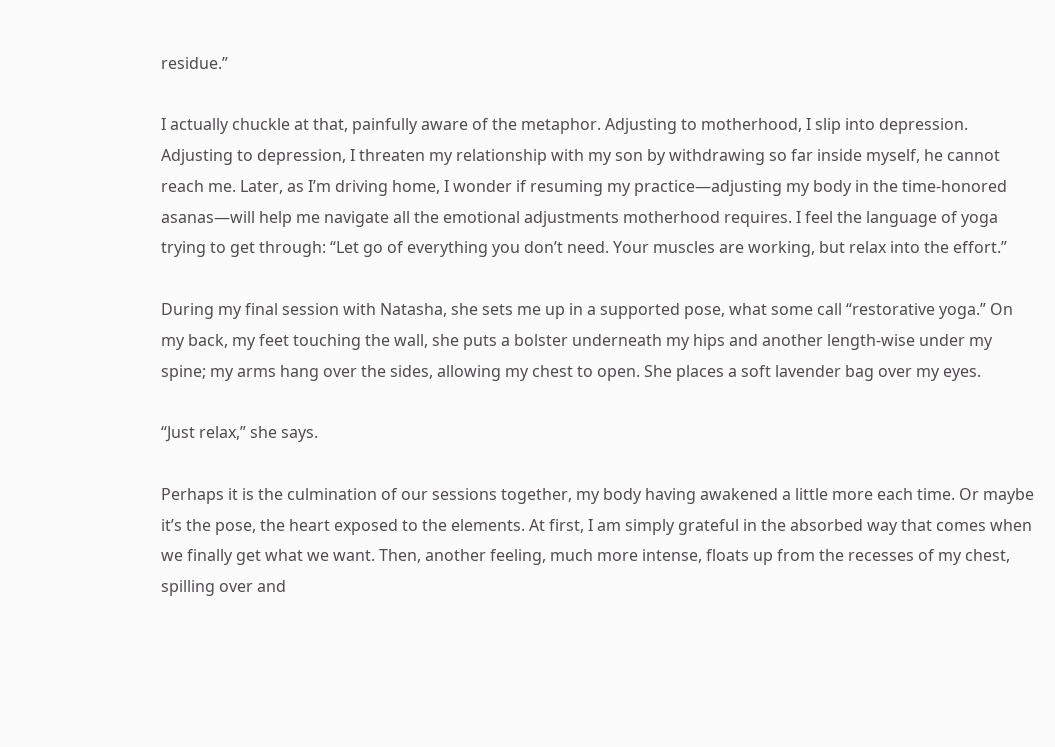residue.”

I actually chuckle at that, painfully aware of the metaphor. Adjusting to motherhood, I slip into depression. Adjusting to depression, I threaten my relationship with my son by withdrawing so far inside myself, he cannot reach me. Later, as I’m driving home, I wonder if resuming my practice—adjusting my body in the time-honored asanas—will help me navigate all the emotional adjustments motherhood requires. I feel the language of yoga trying to get through: “Let go of everything you don’t need. Your muscles are working, but relax into the effort.”

During my final session with Natasha, she sets me up in a supported pose, what some call “restorative yoga.” On my back, my feet touching the wall, she puts a bolster underneath my hips and another length-wise under my spine; my arms hang over the sides, allowing my chest to open. She places a soft lavender bag over my eyes.

“Just relax,” she says.

Perhaps it is the culmination of our sessions together, my body having awakened a little more each time. Or maybe it’s the pose, the heart exposed to the elements. At first, I am simply grateful in the absorbed way that comes when we finally get what we want. Then, another feeling, much more intense, floats up from the recesses of my chest, spilling over and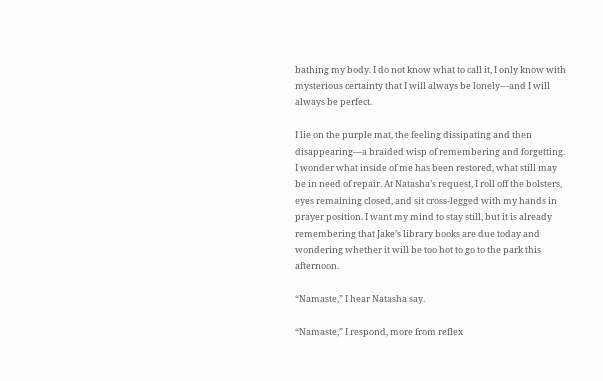bathing my body. I do not know what to call it, I only know with mysterious certainty that I will always be lonely—and I will always be perfect.

I lie on the purple mat, the feeling dissipating and then disappearing—a braided wisp of remembering and forgetting. I wonder what inside of me has been restored, what still may be in need of repair. At Natasha’s request, I roll off the bolsters, eyes remaining closed, and sit cross-legged with my hands in prayer position. I want my mind to stay still, but it is already remembering that Jake’s library books are due today and wondering whether it will be too hot to go to the park this afternoon.

“Namaste,” I hear Natasha say.

“Namaste,” I respond, more from reflex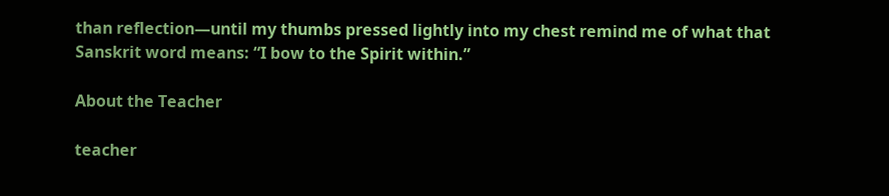than reflection—until my thumbs pressed lightly into my chest remind me of what that Sanskrit word means: “I bow to the Spirit within.”

About the Teacher

teacher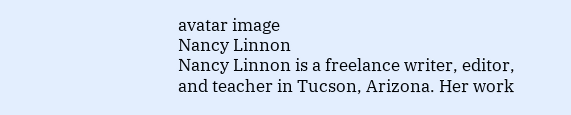avatar image
Nancy Linnon
Nancy Linnon is a freelance writer, editor, and teacher in Tucson, Arizona. Her work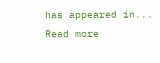has appeared in... Read more